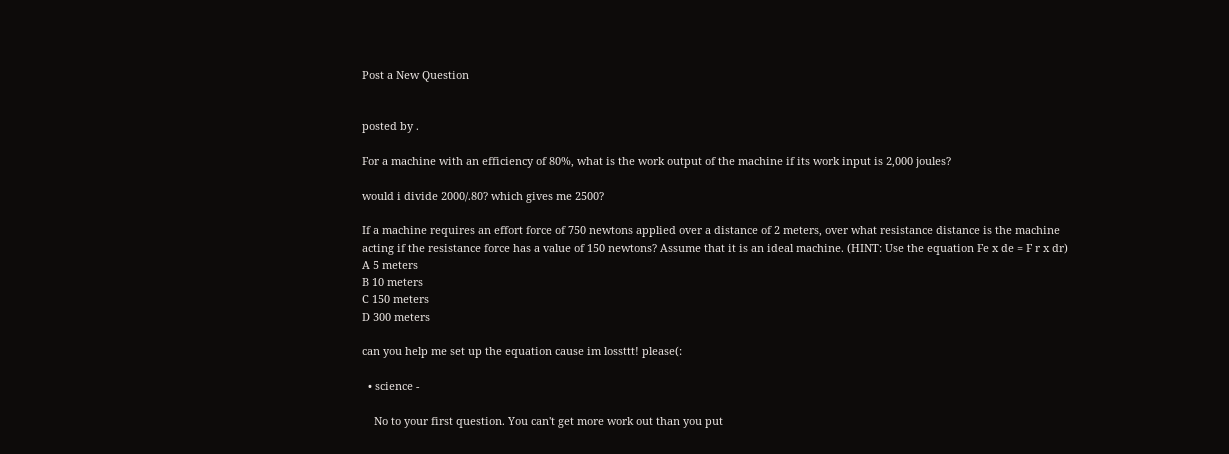Post a New Question


posted by .

For a machine with an efficiency of 80%, what is the work output of the machine if its work input is 2,000 joules?

would i divide 2000/.80? which gives me 2500?

If a machine requires an effort force of 750 newtons applied over a distance of 2 meters, over what resistance distance is the machine acting if the resistance force has a value of 150 newtons? Assume that it is an ideal machine. (HINT: Use the equation Fe x de = F r x dr)
A 5 meters
B 10 meters
C 150 meters
D 300 meters

can you help me set up the equation cause im lossttt! please(:

  • science -

    No to your first question. You can't get more work out than you put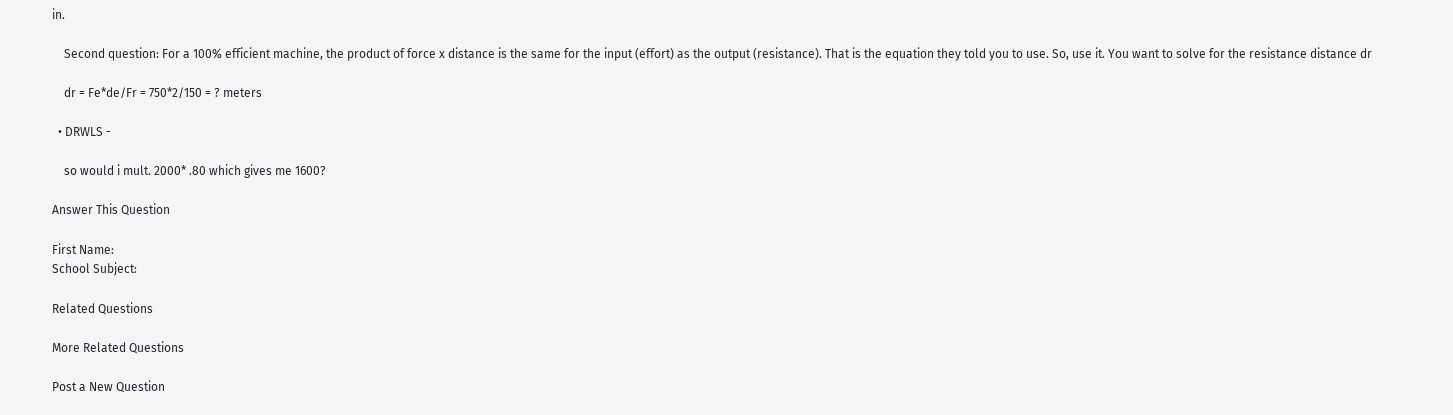in.

    Second question: For a 100% efficient machine, the product of force x distance is the same for the input (effort) as the output (resistance). That is the equation they told you to use. So, use it. You want to solve for the resistance distance dr

    dr = Fe*de/Fr = 750*2/150 = ? meters

  • DRWLS -

    so would i mult. 2000* .80 which gives me 1600?

Answer This Question

First Name:
School Subject:

Related Questions

More Related Questions

Post a New Question